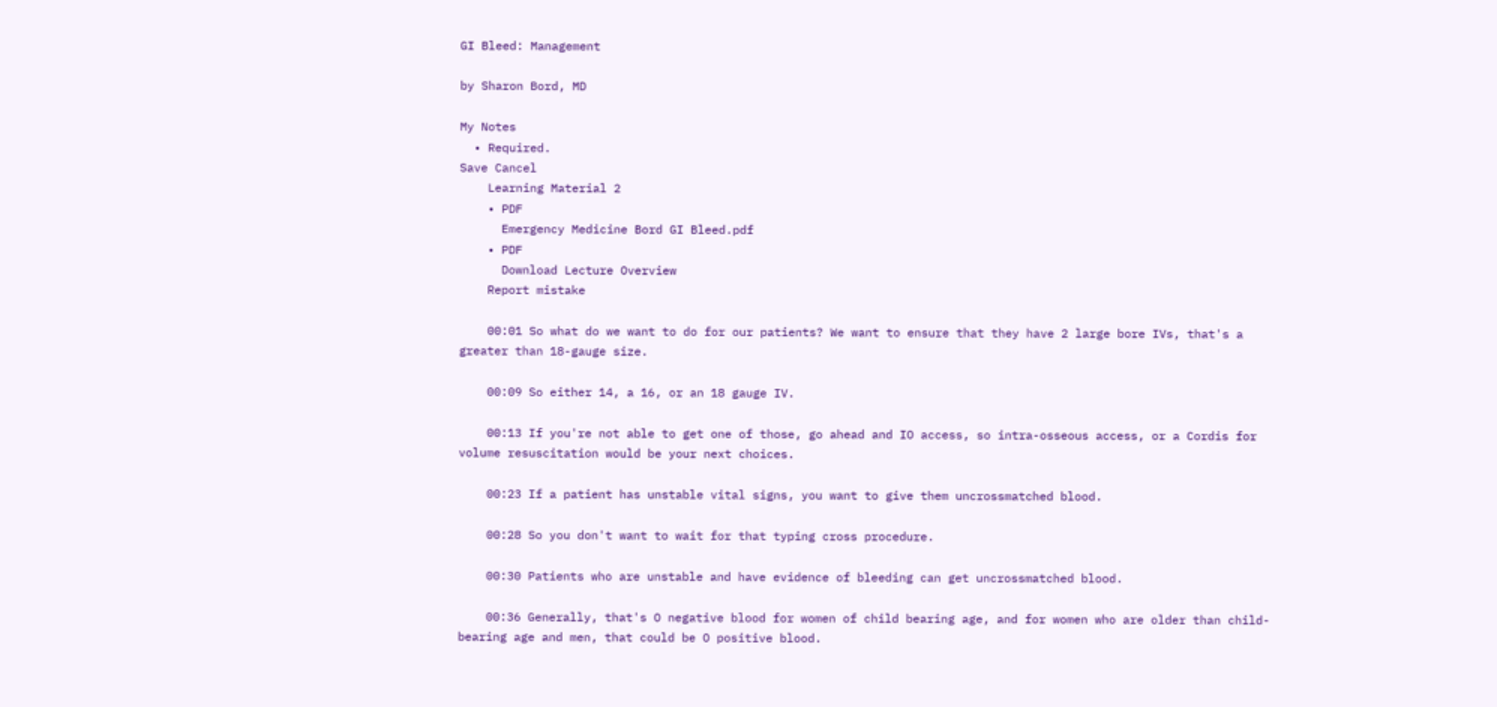GI Bleed: Management

by Sharon Bord, MD

My Notes
  • Required.
Save Cancel
    Learning Material 2
    • PDF
      Emergency Medicine Bord GI Bleed.pdf
    • PDF
      Download Lecture Overview
    Report mistake

    00:01 So what do we want to do for our patients? We want to ensure that they have 2 large bore IVs, that's a greater than 18-gauge size.

    00:09 So either 14, a 16, or an 18 gauge IV.

    00:13 If you're not able to get one of those, go ahead and IO access, so intra-osseous access, or a Cordis for volume resuscitation would be your next choices.

    00:23 If a patient has unstable vital signs, you want to give them uncrossmatched blood.

    00:28 So you don't want to wait for that typing cross procedure.

    00:30 Patients who are unstable and have evidence of bleeding can get uncrossmatched blood.

    00:36 Generally, that's O negative blood for women of child bearing age, and for women who are older than child-bearing age and men, that could be O positive blood.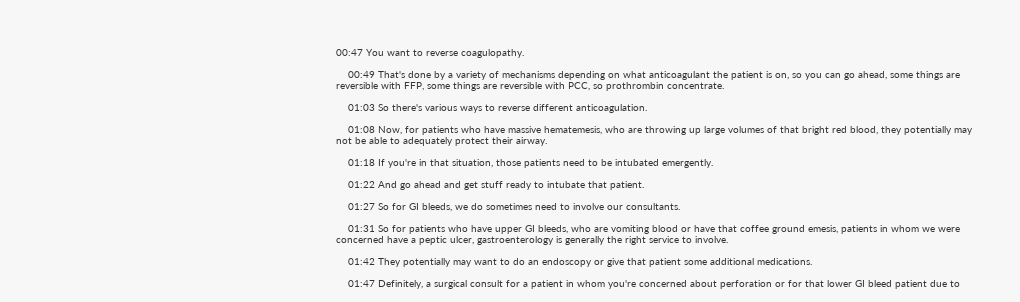00:47 You want to reverse coagulopathy.

    00:49 That's done by a variety of mechanisms depending on what anticoagulant the patient is on, so you can go ahead, some things are reversible with FFP, some things are reversible with PCC, so prothrombin concentrate.

    01:03 So there's various ways to reverse different anticoagulation.

    01:08 Now, for patients who have massive hematemesis, who are throwing up large volumes of that bright red blood, they potentially may not be able to adequately protect their airway.

    01:18 If you're in that situation, those patients need to be intubated emergently.

    01:22 And go ahead and get stuff ready to intubate that patient.

    01:27 So for GI bleeds, we do sometimes need to involve our consultants.

    01:31 So for patients who have upper GI bleeds, who are vomiting blood or have that coffee ground emesis, patients in whom we were concerned have a peptic ulcer, gastroenterology is generally the right service to involve.

    01:42 They potentially may want to do an endoscopy or give that patient some additional medications.

    01:47 Definitely, a surgical consult for a patient in whom you're concerned about perforation or for that lower GI bleed patient due to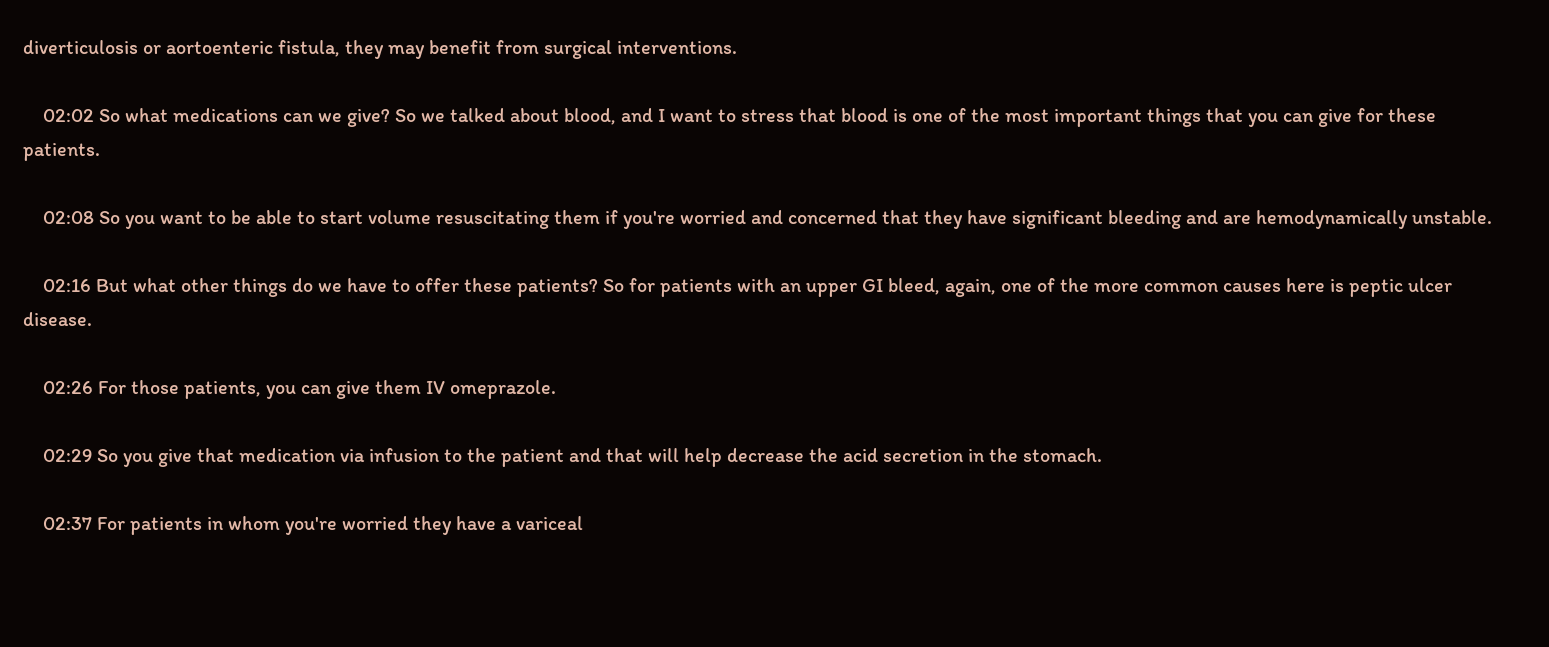diverticulosis or aortoenteric fistula, they may benefit from surgical interventions.

    02:02 So what medications can we give? So we talked about blood, and I want to stress that blood is one of the most important things that you can give for these patients.

    02:08 So you want to be able to start volume resuscitating them if you're worried and concerned that they have significant bleeding and are hemodynamically unstable.

    02:16 But what other things do we have to offer these patients? So for patients with an upper GI bleed, again, one of the more common causes here is peptic ulcer disease.

    02:26 For those patients, you can give them IV omeprazole.

    02:29 So you give that medication via infusion to the patient and that will help decrease the acid secretion in the stomach.

    02:37 For patients in whom you're worried they have a variceal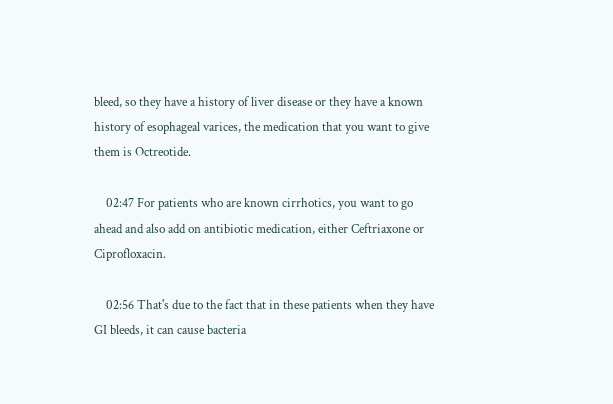bleed, so they have a history of liver disease or they have a known history of esophageal varices, the medication that you want to give them is Octreotide.

    02:47 For patients who are known cirrhotics, you want to go ahead and also add on antibiotic medication, either Ceftriaxone or Ciprofloxacin.

    02:56 That's due to the fact that in these patients when they have GI bleeds, it can cause bacteria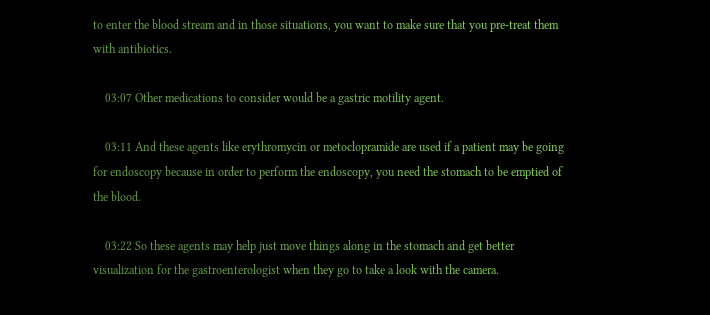to enter the blood stream and in those situations, you want to make sure that you pre-treat them with antibiotics.

    03:07 Other medications to consider would be a gastric motility agent.

    03:11 And these agents like erythromycin or metoclopramide are used if a patient may be going for endoscopy because in order to perform the endoscopy, you need the stomach to be emptied of the blood.

    03:22 So these agents may help just move things along in the stomach and get better visualization for the gastroenterologist when they go to take a look with the camera.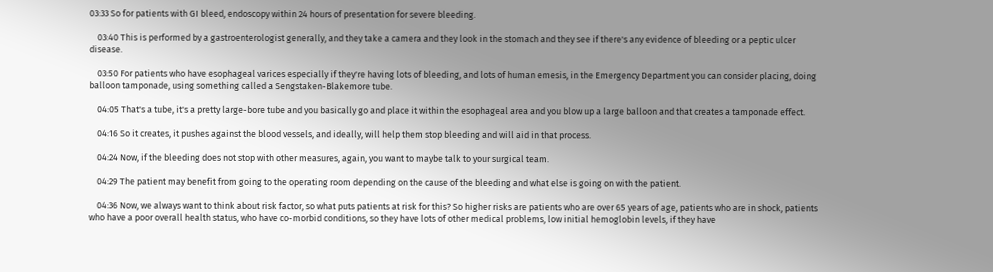03:33 So for patients with GI bleed, endoscopy within 24 hours of presentation for severe bleeding.

    03:40 This is performed by a gastroenterologist generally, and they take a camera and they look in the stomach and they see if there's any evidence of bleeding or a peptic ulcer disease.

    03:50 For patients who have esophageal varices especially if they're having lots of bleeding, and lots of human emesis, in the Emergency Department you can consider placing, doing balloon tamponade, using something called a Sengstaken-Blakemore tube.

    04:05 That's a tube, it's a pretty large-bore tube and you basically go and place it within the esophageal area and you blow up a large balloon and that creates a tamponade effect.

    04:16 So it creates, it pushes against the blood vessels, and ideally, will help them stop bleeding and will aid in that process.

    04:24 Now, if the bleeding does not stop with other measures, again, you want to maybe talk to your surgical team.

    04:29 The patient may benefit from going to the operating room depending on the cause of the bleeding and what else is going on with the patient.

    04:36 Now, we always want to think about risk factor, so what puts patients at risk for this? So higher risks are patients who are over 65 years of age, patients who are in shock, patients who have a poor overall health status, who have co-morbid conditions, so they have lots of other medical problems, low initial hemoglobin levels, if they have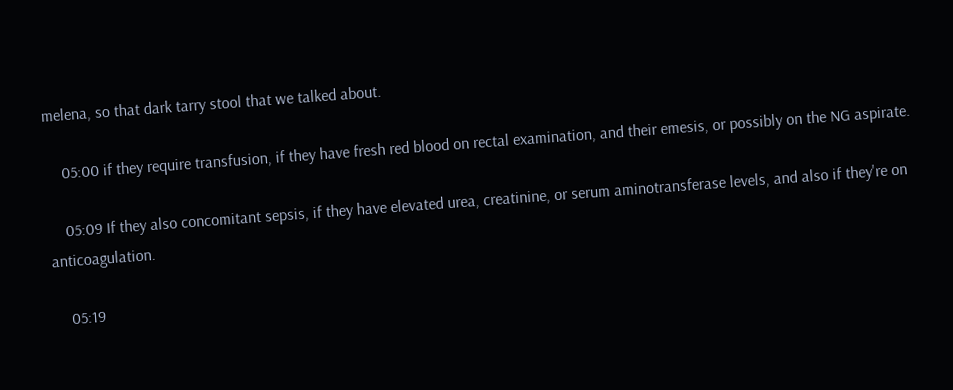melena, so that dark tarry stool that we talked about.

    05:00 if they require transfusion, if they have fresh red blood on rectal examination, and their emesis, or possibly on the NG aspirate.

    05:09 If they also concomitant sepsis, if they have elevated urea, creatinine, or serum aminotransferase levels, and also if they're on anticoagulation.

    05:19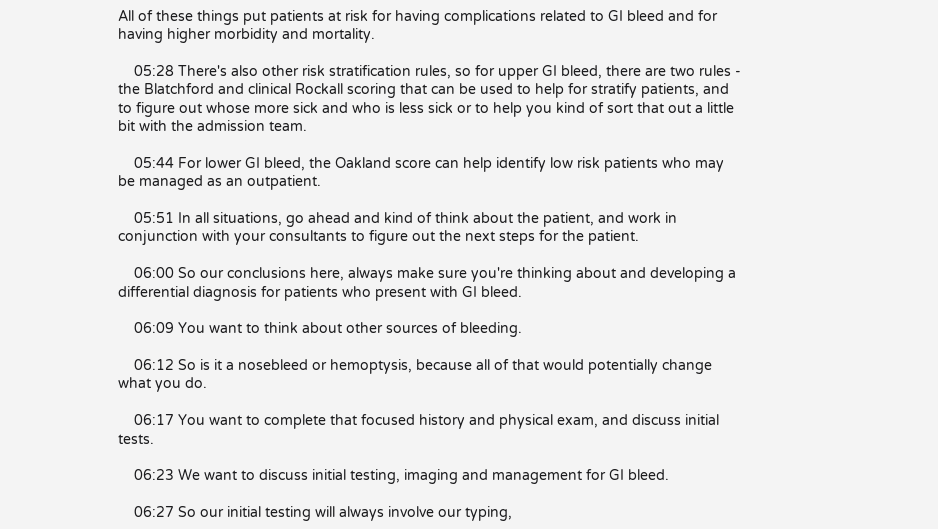All of these things put patients at risk for having complications related to GI bleed and for having higher morbidity and mortality.

    05:28 There's also other risk stratification rules, so for upper GI bleed, there are two rules - the Blatchford and clinical Rockall scoring that can be used to help for stratify patients, and to figure out whose more sick and who is less sick or to help you kind of sort that out a little bit with the admission team.

    05:44 For lower GI bleed, the Oakland score can help identify low risk patients who may be managed as an outpatient.

    05:51 In all situations, go ahead and kind of think about the patient, and work in conjunction with your consultants to figure out the next steps for the patient.

    06:00 So our conclusions here, always make sure you're thinking about and developing a differential diagnosis for patients who present with GI bleed.

    06:09 You want to think about other sources of bleeding.

    06:12 So is it a nosebleed or hemoptysis, because all of that would potentially change what you do.

    06:17 You want to complete that focused history and physical exam, and discuss initial tests.

    06:23 We want to discuss initial testing, imaging and management for GI bleed.

    06:27 So our initial testing will always involve our typing,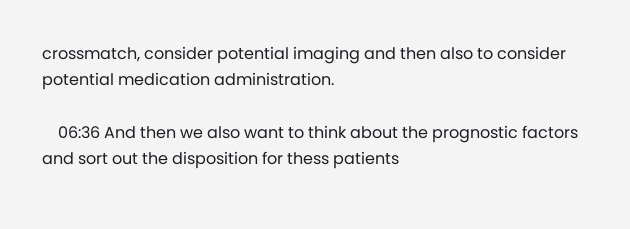crossmatch, consider potential imaging and then also to consider potential medication administration.

    06:36 And then we also want to think about the prognostic factors and sort out the disposition for thess patients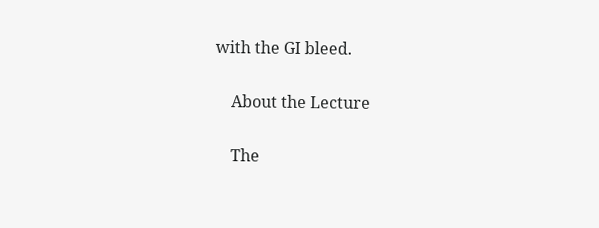with the GI bleed.

    About the Lecture

    The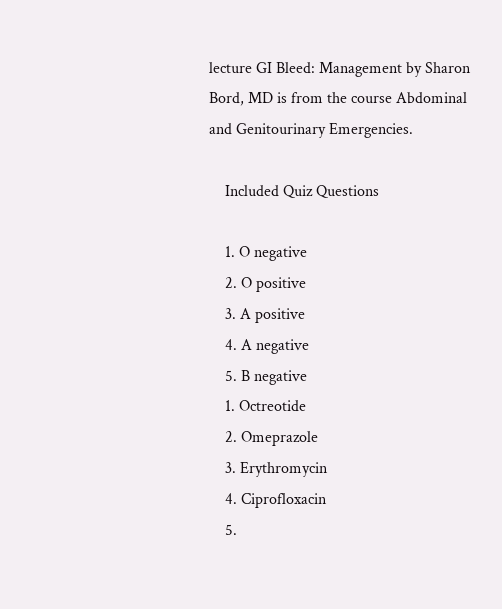lecture GI Bleed: Management by Sharon Bord, MD is from the course Abdominal and Genitourinary Emergencies.

    Included Quiz Questions

    1. O negative
    2. O positive
    3. A positive
    4. A negative
    5. B negative
    1. Octreotide
    2. Omeprazole
    3. Erythromycin
    4. Ciprofloxacin
    5.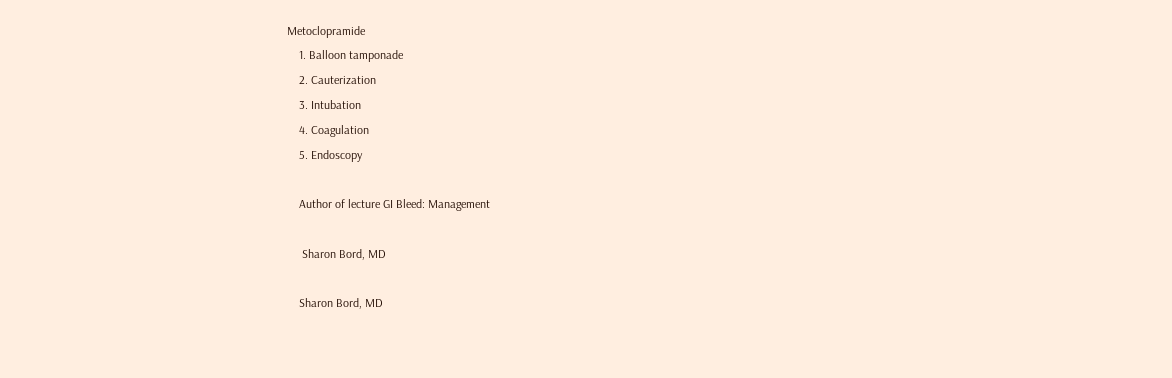Metoclopramide
    1. Balloon tamponade
    2. Cauterization
    3. Intubation
    4. Coagulation
    5. Endoscopy

    Author of lecture GI Bleed: Management

     Sharon Bord, MD

    Sharon Bord, MD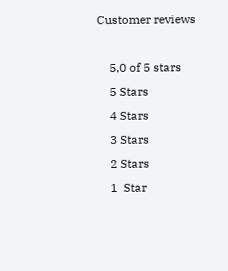Customer reviews

    5,0 of 5 stars
    5 Stars
    4 Stars
    3 Stars
    2 Stars
    1  Star